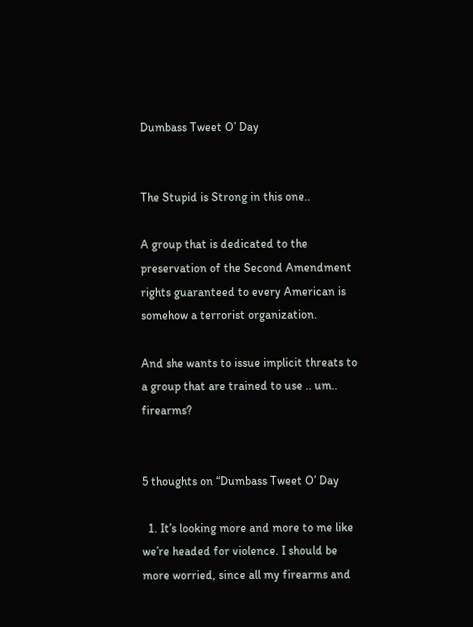Dumbass Tweet O’ Day


The Stupid is Strong in this one..

A group that is dedicated to the preservation of the Second Amendment rights guaranteed to every American is somehow a terrorist organization.

And she wants to issue implicit threats to a group that are trained to use .. um.. firearms?


5 thoughts on “Dumbass Tweet O’ Day

  1. It’s looking more and more to me like we’re headed for violence. I should be more worried, since all my firearms and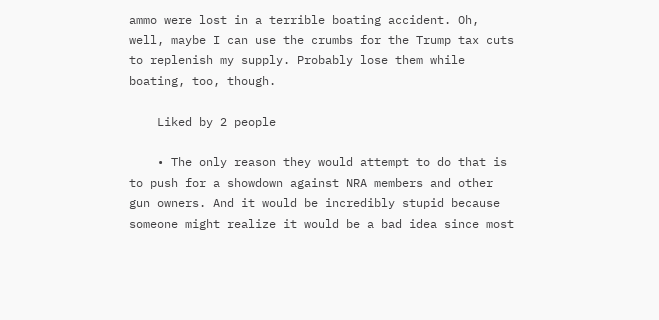ammo were lost in a terrible boating accident. Oh, well, maybe I can use the crumbs for the Trump tax cuts to replenish my supply. Probably lose them while boating, too, though.

    Liked by 2 people

    • The only reason they would attempt to do that is to push for a showdown against NRA members and other gun owners. And it would be incredibly stupid because someone might realize it would be a bad idea since most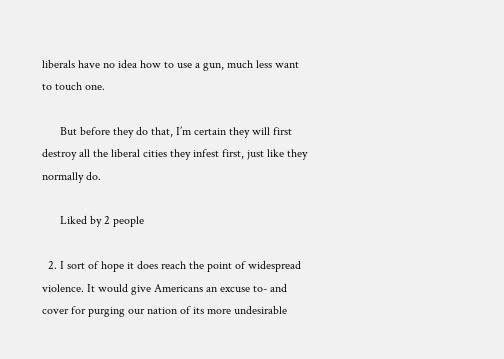liberals have no idea how to use a gun, much less want to touch one.

      But before they do that, I’m certain they will first destroy all the liberal cities they infest first, just like they normally do.

      Liked by 2 people

  2. I sort of hope it does reach the point of widespread violence. It would give Americans an excuse to- and cover for purging our nation of its more undesirable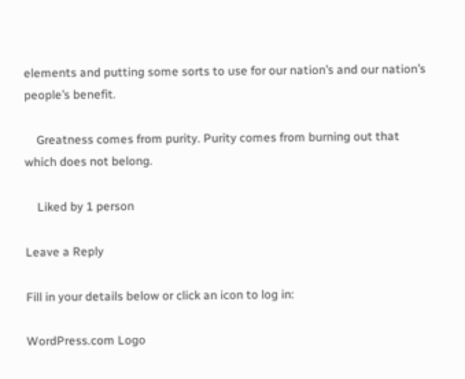elements and putting some sorts to use for our nation’s and our nation’s people’s benefit.

    Greatness comes from purity. Purity comes from burning out that which does not belong.

    Liked by 1 person

Leave a Reply

Fill in your details below or click an icon to log in:

WordPress.com Logo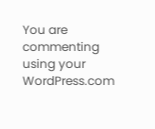You are commenting using your WordPress.com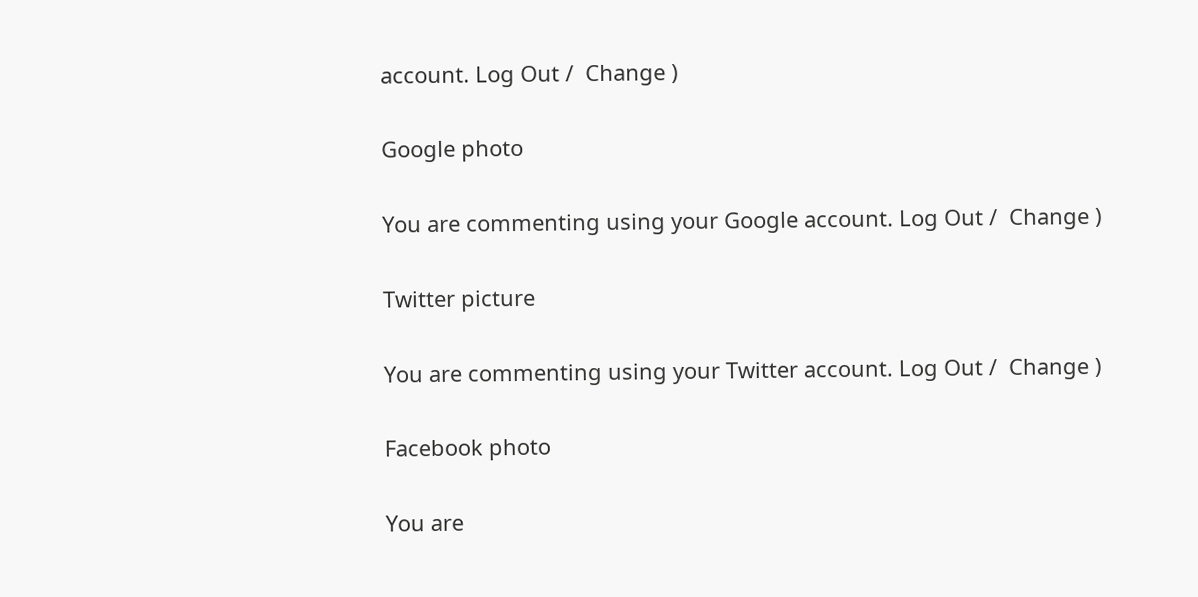account. Log Out /  Change )

Google photo

You are commenting using your Google account. Log Out /  Change )

Twitter picture

You are commenting using your Twitter account. Log Out /  Change )

Facebook photo

You are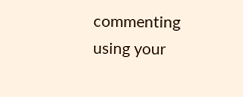commenting using your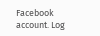Facebook account. Log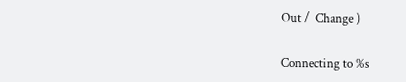Out /  Change )

Connecting to %s